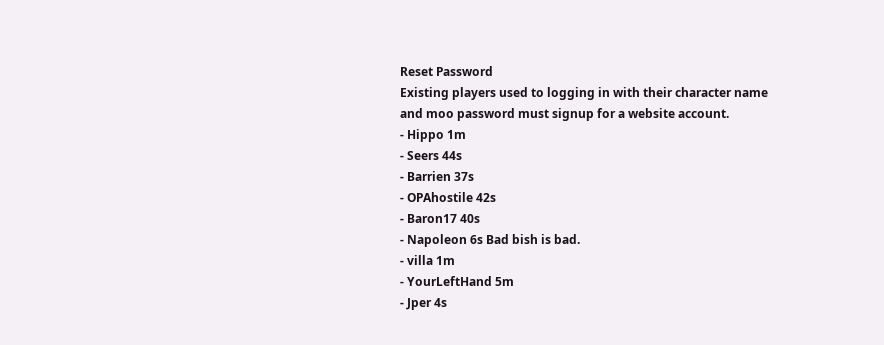Reset Password
Existing players used to logging in with their character name and moo password must signup for a website account.
- Hippo 1m
- Seers 44s
- Barrien 37s
- OPAhostile 42s
- Baron17 40s
- Napoleon 6s Bad bish is bad.
- villa 1m
- YourLeftHand 5m
- Jper 4s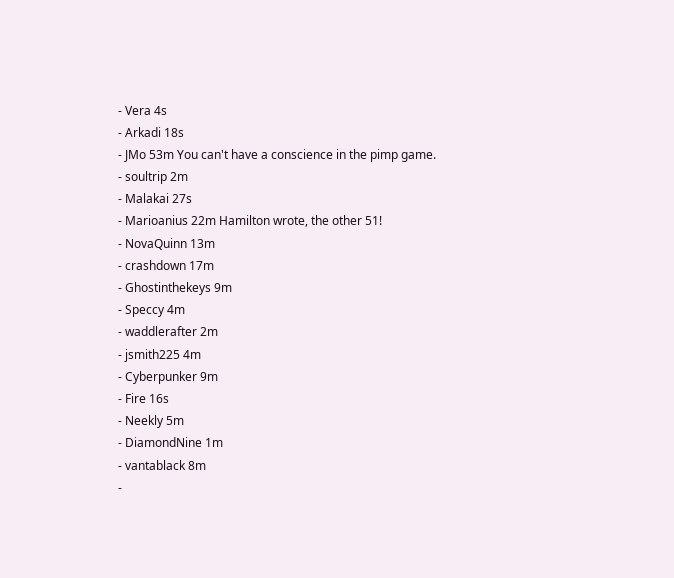- Vera 4s
- Arkadi 18s
- JMo 53m You can't have a conscience in the pimp game.
- soultrip 2m
- Malakai 27s
- Marioanius 22m Hamilton wrote, the other 51!
- NovaQuinn 13m
- crashdown 17m
- Ghostinthekeys 9m
- Speccy 4m
- waddlerafter 2m
- jsmith225 4m
- Cyberpunker 9m
- Fire 16s
- Neekly 5m
- DiamondNine 1m
- vantablack 8m
-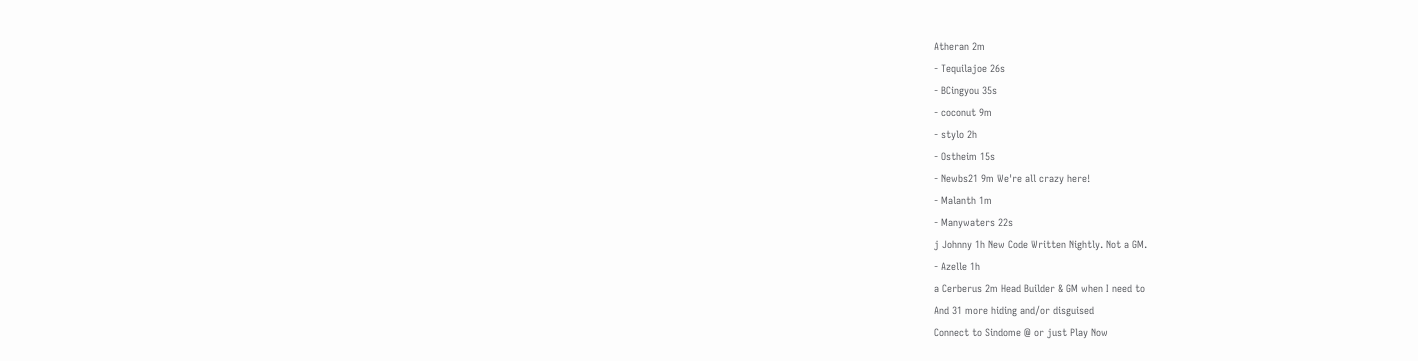Atheran 2m
- Tequilajoe 26s
- BCingyou 35s
- coconut 9m
- stylo 2h
- Ostheim 15s
- Newbs21 9m We're all crazy here!
- Malanth 1m
- Manywaters 22s
j Johnny 1h New Code Written Nightly. Not a GM.
- Azelle 1h
a Cerberus 2m Head Builder & GM when I need to
And 31 more hiding and/or disguised
Connect to Sindome @ or just Play Now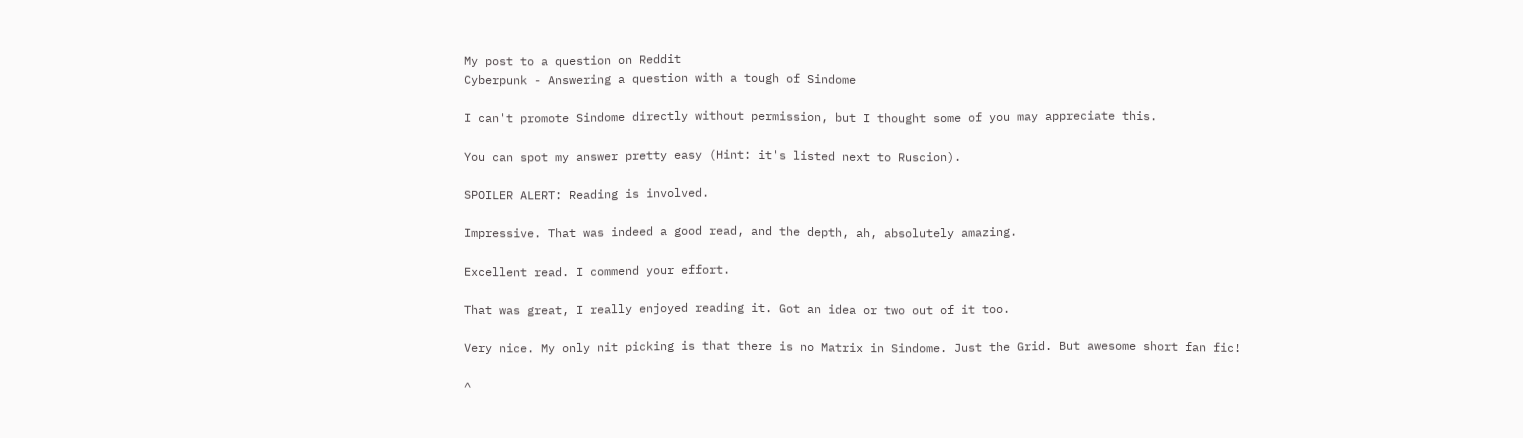My post to a question on Reddit
Cyberpunk - Answering a question with a tough of Sindome

I can't promote Sindome directly without permission, but I thought some of you may appreciate this.

You can spot my answer pretty easy (Hint: it's listed next to Ruscion).

SPOILER ALERT: Reading is involved.

Impressive. That was indeed a good read, and the depth, ah, absolutely amazing.

Excellent read. I commend your effort.

That was great, I really enjoyed reading it. Got an idea or two out of it too.

Very nice. My only nit picking is that there is no Matrix in Sindome. Just the Grid. But awesome short fan fic!

^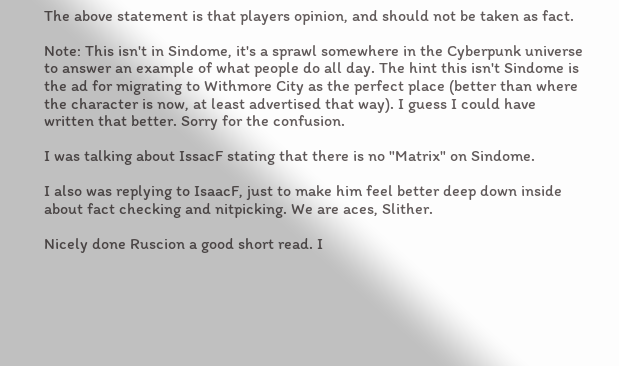The above statement is that players opinion, and should not be taken as fact.

Note: This isn't in Sindome, it's a sprawl somewhere in the Cyberpunk universe to answer an example of what people do all day. The hint this isn't Sindome is the ad for migrating to Withmore City as the perfect place (better than where the character is now, at least advertised that way). I guess I could have written that better. Sorry for the confusion.

I was talking about IssacF stating that there is no "Matrix" on Sindome.

I also was replying to IsaacF, just to make him feel better deep down inside about fact checking and nitpicking. We are aces, Slither.

Nicely done Ruscion a good short read. I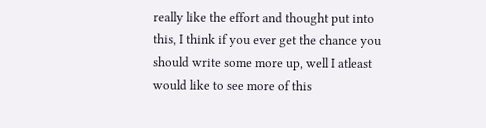really like the effort and thought put into this, I think if you ever get the chance you should write some more up, well I atleast would like to see more of this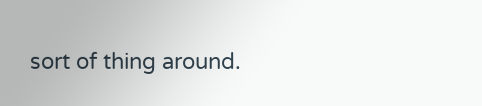sort of thing around.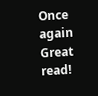Once again Great read!